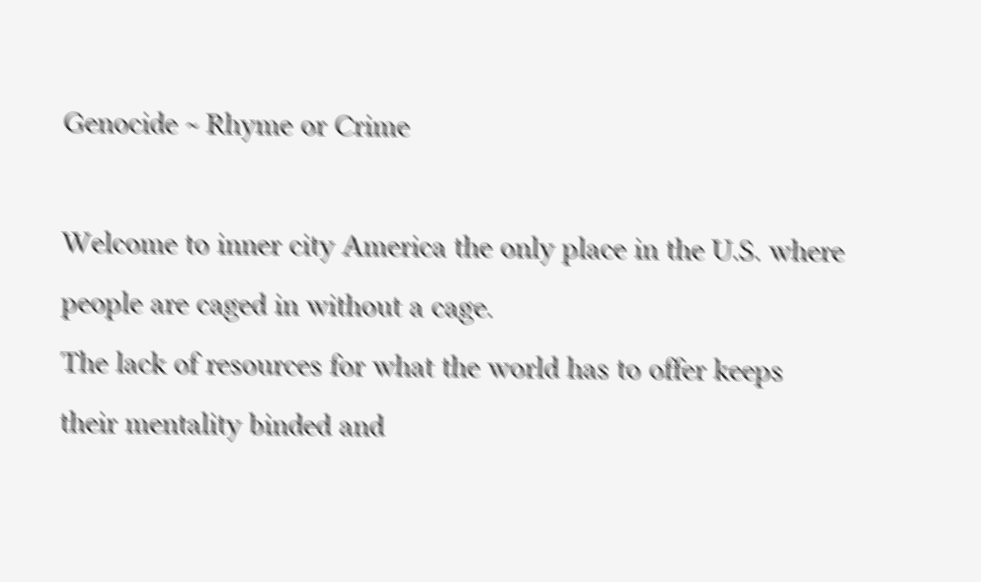Genocide ~ Rhyme or Crime

Welcome to inner city America the only place in the U.S. where people are caged in without a cage.
The lack of resources for what the world has to offer keeps their mentality binded and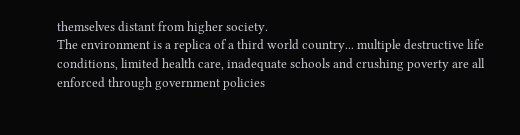themselves distant from higher society.
The environment is a replica of a third world country... multiple destructive life conditions, limited health care, inadequate schools and crushing poverty are all enforced through government policies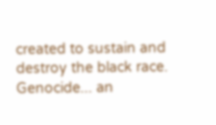created to sustain and destroy the black race.
Genocide... an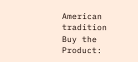American tradition
Buy the Product: